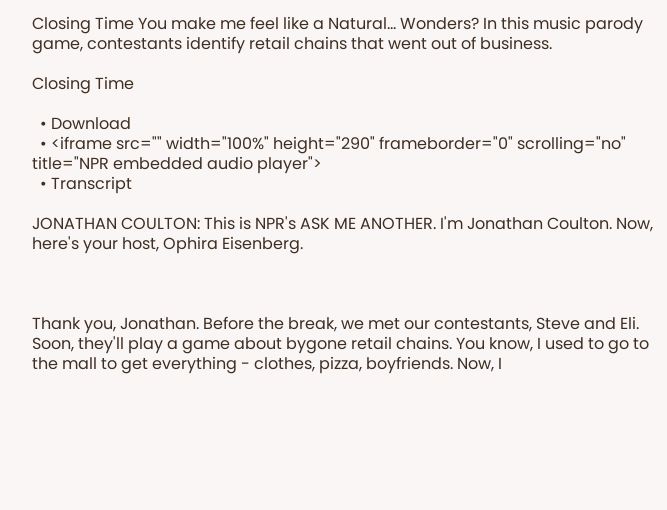Closing Time You make me feel like a Natural... Wonders? In this music parody game, contestants identify retail chains that went out of business.

Closing Time

  • Download
  • <iframe src="" width="100%" height="290" frameborder="0" scrolling="no" title="NPR embedded audio player">
  • Transcript

JONATHAN COULTON: This is NPR's ASK ME ANOTHER. I'm Jonathan Coulton. Now, here's your host, Ophira Eisenberg.



Thank you, Jonathan. Before the break, we met our contestants, Steve and Eli. Soon, they'll play a game about bygone retail chains. You know, I used to go to the mall to get everything - clothes, pizza, boyfriends. Now, I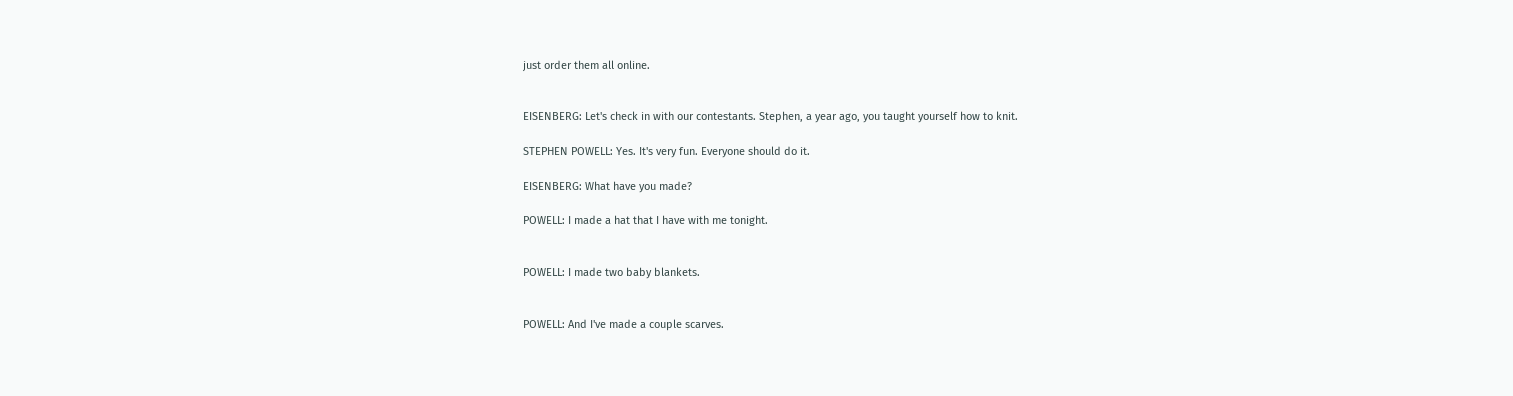just order them all online.


EISENBERG: Let's check in with our contestants. Stephen, a year ago, you taught yourself how to knit.

STEPHEN POWELL: Yes. It's very fun. Everyone should do it.

EISENBERG: What have you made?

POWELL: I made a hat that I have with me tonight.


POWELL: I made two baby blankets.


POWELL: And I've made a couple scarves.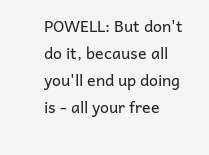POWELL: But don't do it, because all you'll end up doing is - all your free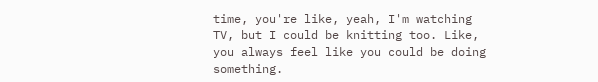time, you're like, yeah, I'm watching TV, but I could be knitting too. Like, you always feel like you could be doing something.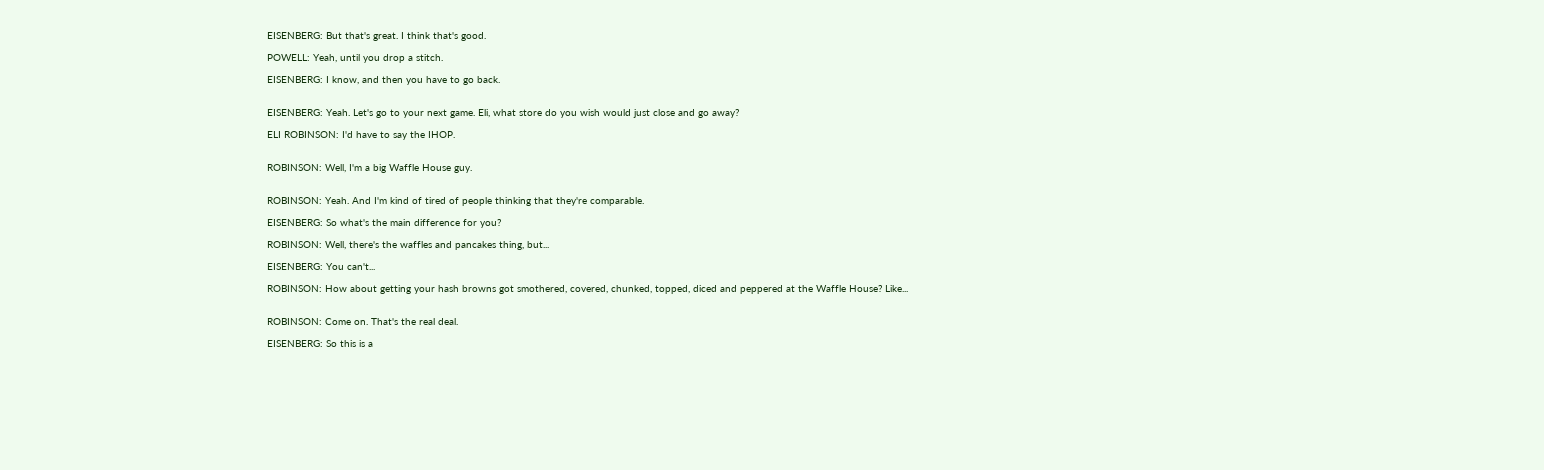EISENBERG: But that's great. I think that's good.

POWELL: Yeah, until you drop a stitch.

EISENBERG: I know, and then you have to go back.


EISENBERG: Yeah. Let's go to your next game. Eli, what store do you wish would just close and go away?

ELI ROBINSON: I'd have to say the IHOP.


ROBINSON: Well, I'm a big Waffle House guy.


ROBINSON: Yeah. And I'm kind of tired of people thinking that they're comparable.

EISENBERG: So what's the main difference for you?

ROBINSON: Well, there's the waffles and pancakes thing, but...

EISENBERG: You can't...

ROBINSON: How about getting your hash browns got smothered, covered, chunked, topped, diced and peppered at the Waffle House? Like...


ROBINSON: Come on. That's the real deal.

EISENBERG: So this is a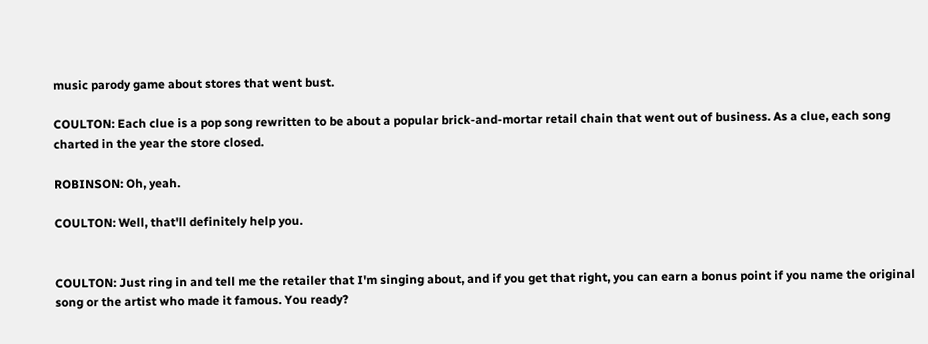music parody game about stores that went bust.

COULTON: Each clue is a pop song rewritten to be about a popular brick-and-mortar retail chain that went out of business. As a clue, each song charted in the year the store closed.

ROBINSON: Oh, yeah.

COULTON: Well, that'll definitely help you.


COULTON: Just ring in and tell me the retailer that I'm singing about, and if you get that right, you can earn a bonus point if you name the original song or the artist who made it famous. You ready?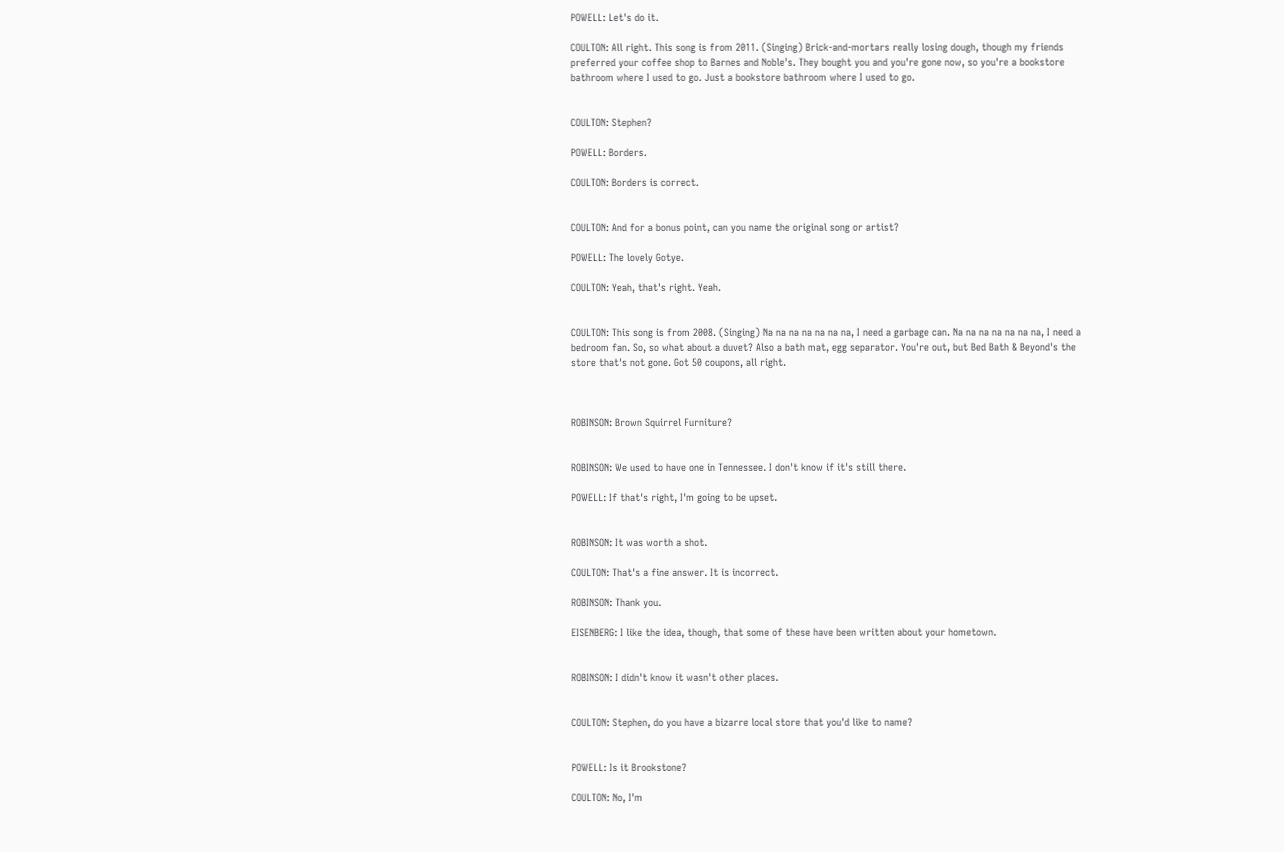POWELL: Let's do it.

COULTON: All right. This song is from 2011. (Singing) Brick-and-mortars really losing dough, though my friends preferred your coffee shop to Barnes and Noble's. They bought you and you're gone now, so you're a bookstore bathroom where I used to go. Just a bookstore bathroom where I used to go.


COULTON: Stephen?

POWELL: Borders.

COULTON: Borders is correct.


COULTON: And for a bonus point, can you name the original song or artist?

POWELL: The lovely Gotye.

COULTON: Yeah, that's right. Yeah.


COULTON: This song is from 2008. (Singing) Na na na na na na na, I need a garbage can. Na na na na na na na, I need a bedroom fan. So, so what about a duvet? Also a bath mat, egg separator. You're out, but Bed Bath & Beyond's the store that's not gone. Got 50 coupons, all right.



ROBINSON: Brown Squirrel Furniture?


ROBINSON: We used to have one in Tennessee. I don't know if it's still there.

POWELL: If that's right, I'm going to be upset.


ROBINSON: It was worth a shot.

COULTON: That's a fine answer. It is incorrect.

ROBINSON: Thank you.

EISENBERG: I like the idea, though, that some of these have been written about your hometown.


ROBINSON: I didn't know it wasn't other places.


COULTON: Stephen, do you have a bizarre local store that you'd like to name?


POWELL: Is it Brookstone?

COULTON: No, I'm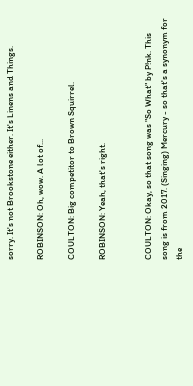sorry. It's not Brookstone either. It's Linens and Things.

ROBINSON: Oh, wow. A lot of...

COULTON: Big competitor to Brown Squirrel.

ROBINSON: Yeah, that's right.


COULTON: Okay, so that song was "So What" by P!nk. This song is from 2017. (Singing) Mercury - so that's a synonym for the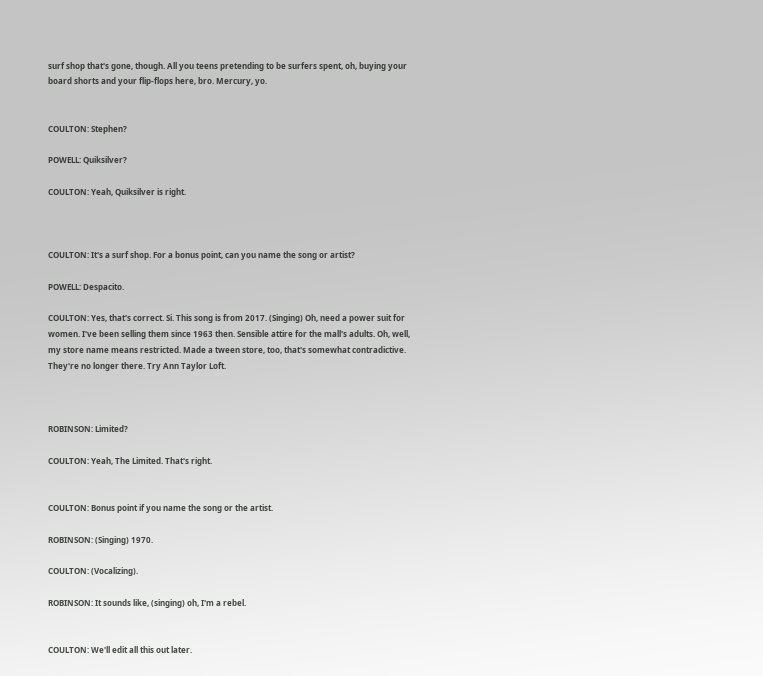surf shop that's gone, though. All you teens pretending to be surfers spent, oh, buying your board shorts and your flip-flops here, bro. Mercury, yo.


COULTON: Stephen?

POWELL: Quiksilver?

COULTON: Yeah, Quiksilver is right.



COULTON: It's a surf shop. For a bonus point, can you name the song or artist?

POWELL: Despacito.

COULTON: Yes, that's correct. Si. This song is from 2017. (Singing) Oh, need a power suit for women. I've been selling them since 1963 then. Sensible attire for the mall's adults. Oh, well, my store name means restricted. Made a tween store, too, that's somewhat contradictive. They're no longer there. Try Ann Taylor Loft.



ROBINSON: Limited?

COULTON: Yeah, The Limited. That's right.


COULTON: Bonus point if you name the song or the artist.

ROBINSON: (Singing) 1970.

COULTON: (Vocalizing).

ROBINSON: It sounds like, (singing) oh, I'm a rebel.


COULTON: We'll edit all this out later.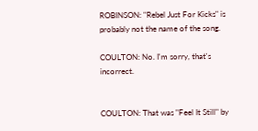ROBINSON: "Rebel Just For Kicks" is probably not the name of the song.

COULTON: No. I'm sorry, that's incorrect.


COULTON: That was "Feel It Still" by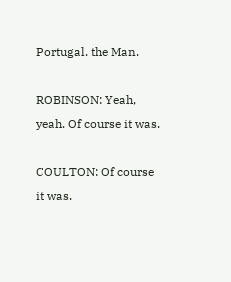Portugal. the Man.

ROBINSON: Yeah, yeah. Of course it was.

COULTON: Of course it was.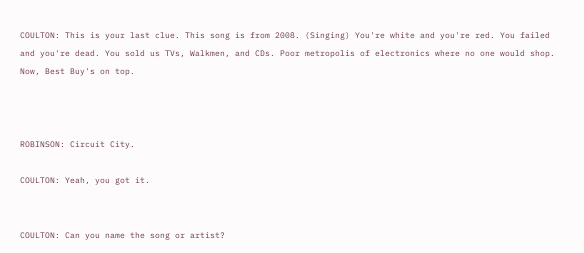COULTON: This is your last clue. This song is from 2008. (Singing) You're white and you're red. You failed and you're dead. You sold us TVs, Walkmen, and CDs. Poor metropolis of electronics where no one would shop. Now, Best Buy's on top.



ROBINSON: Circuit City.

COULTON: Yeah, you got it.


COULTON: Can you name the song or artist?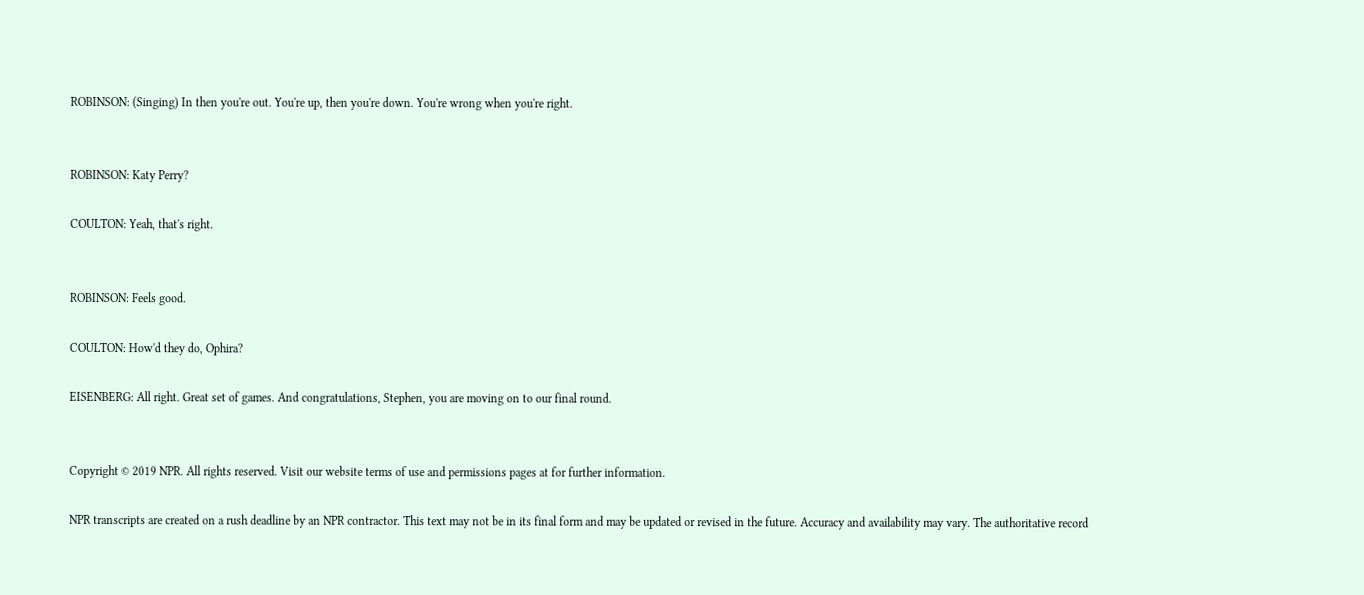ROBINSON: (Singing) In then you're out. You're up, then you're down. You're wrong when you're right.


ROBINSON: Katy Perry?

COULTON: Yeah, that's right.


ROBINSON: Feels good.

COULTON: How'd they do, Ophira?

EISENBERG: All right. Great set of games. And congratulations, Stephen, you are moving on to our final round.


Copyright © 2019 NPR. All rights reserved. Visit our website terms of use and permissions pages at for further information.

NPR transcripts are created on a rush deadline by an NPR contractor. This text may not be in its final form and may be updated or revised in the future. Accuracy and availability may vary. The authoritative record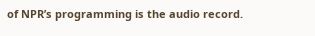of NPR’s programming is the audio record.